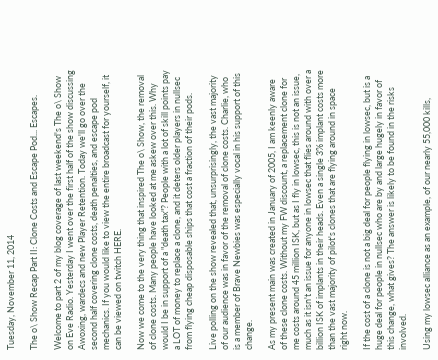Tuesday, November 11, 2014

The o\ Show Recap Part II: Clone Costs and Escape Pod... Escapes.

Welcome to part 2 of my blog coverage of last weekend's The o\ Show on Eve Radio. Yesterday I went over the first half of the show discussing Awoxing, wardecs and new Player Retention. Today we'll go over the second half covering clone costs, death penalties, and escape pod mechanics. If you would like to view the entire broadcast for yourself, it can be viewed on twitch HERE.

Now we come to the very thing that inspired The o\ Show, the removal of clone costs. Many people have looked at me askew over this. Why would I be in support of a "death tax"? People with a lot of skill points pay a LOT of money to replace a clone, and it deters older players in nullsec from flying cheap disposable ships that cost a fraction of their pods.

Live polling on the show revealed that, unsurprisingly, the vast majority of our audience was in favor of the removal of clone costs. Charlie, who is a member of Brave Newbies was especially vocal in his support of this change.

As my present main was created in January of 2005, I am keenly aware of these clone costs. Without my FW discount, a replacement clone for me costs around 45 million ISK, but as I fly in lowsec, this is not an issue, much as it isn't an issue for anyone in lowsec that flies around with over a billion ISK of implants in their heads. Even a single 3% implant costs more than the vast majority of pilot's clones that are flying around in space right now.

If the cost of a clone is not a big deal for people flying in lowsec, but is a huge deal for people in nullsec who are by and large hugely in favor of this change, what gives? The answer is likely to be found in the risks involved.

Using my lowsec alliance as an example, of our nearly 55,000 kills,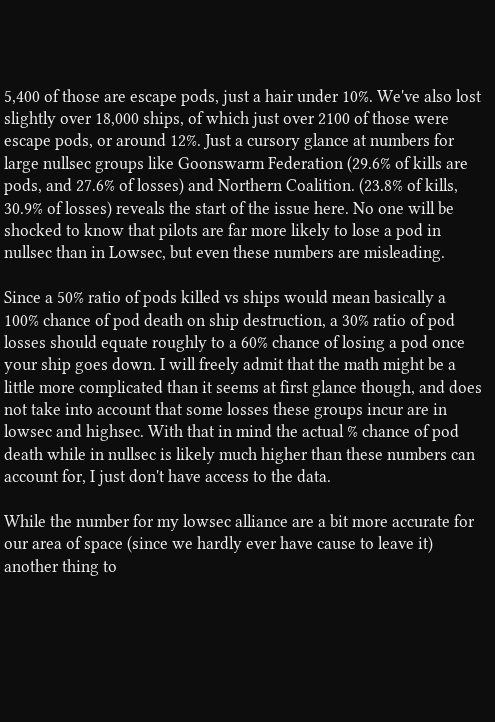5,400 of those are escape pods, just a hair under 10%. We've also lost slightly over 18,000 ships, of which just over 2100 of those were escape pods, or around 12%. Just a cursory glance at numbers for large nullsec groups like Goonswarm Federation (29.6% of kills are pods, and 27.6% of losses) and Northern Coalition. (23.8% of kills, 30.9% of losses) reveals the start of the issue here. No one will be shocked to know that pilots are far more likely to lose a pod in nullsec than in Lowsec, but even these numbers are misleading.

Since a 50% ratio of pods killed vs ships would mean basically a 100% chance of pod death on ship destruction, a 30% ratio of pod losses should equate roughly to a 60% chance of losing a pod once your ship goes down. I will freely admit that the math might be a little more complicated than it seems at first glance though, and does not take into account that some losses these groups incur are in lowsec and highsec. With that in mind the actual % chance of pod death while in nullsec is likely much higher than these numbers can account for, I just don't have access to the data.

While the number for my lowsec alliance are a bit more accurate for our area of space (since we hardly ever have cause to leave it) another thing to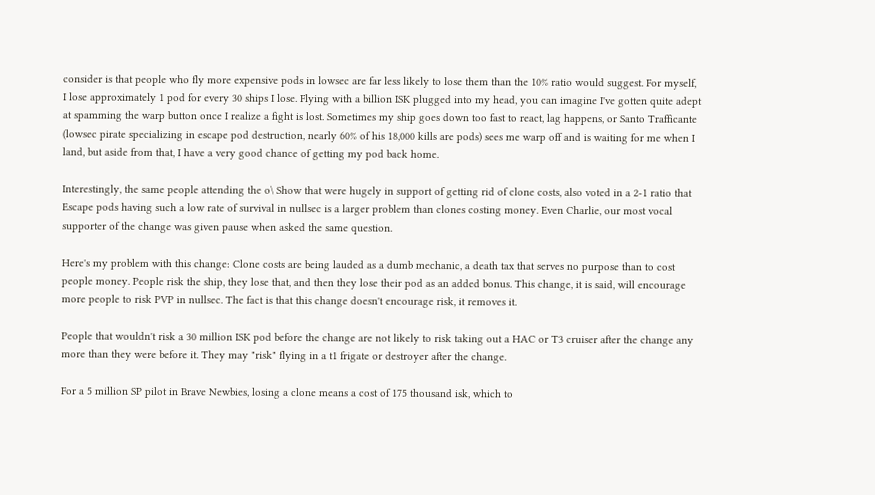consider is that people who fly more expensive pods in lowsec are far less likely to lose them than the 10% ratio would suggest. For myself, I lose approximately 1 pod for every 30 ships I lose. Flying with a billion ISK plugged into my head, you can imagine I've gotten quite adept at spamming the warp button once I realize a fight is lost. Sometimes my ship goes down too fast to react, lag happens, or Santo Trafficante (lowsec pirate specializing in escape pod destruction, nearly 60% of his 18,000 kills are pods) sees me warp off and is waiting for me when I land, but aside from that, I have a very good chance of getting my pod back home.

Interestingly, the same people attending the o\ Show that were hugely in support of getting rid of clone costs, also voted in a 2-1 ratio that Escape pods having such a low rate of survival in nullsec is a larger problem than clones costing money. Even Charlie, our most vocal supporter of the change was given pause when asked the same question.

Here's my problem with this change: Clone costs are being lauded as a dumb mechanic, a death tax that serves no purpose than to cost people money. People risk the ship, they lose that, and then they lose their pod as an added bonus. This change, it is said, will encourage more people to risk PVP in nullsec. The fact is that this change doesn't encourage risk, it removes it.

People that wouldn't risk a 30 million ISK pod before the change are not likely to risk taking out a HAC or T3 cruiser after the change any more than they were before it. They may "risk" flying in a t1 frigate or destroyer after the change.

For a 5 million SP pilot in Brave Newbies, losing a clone means a cost of 175 thousand isk, which to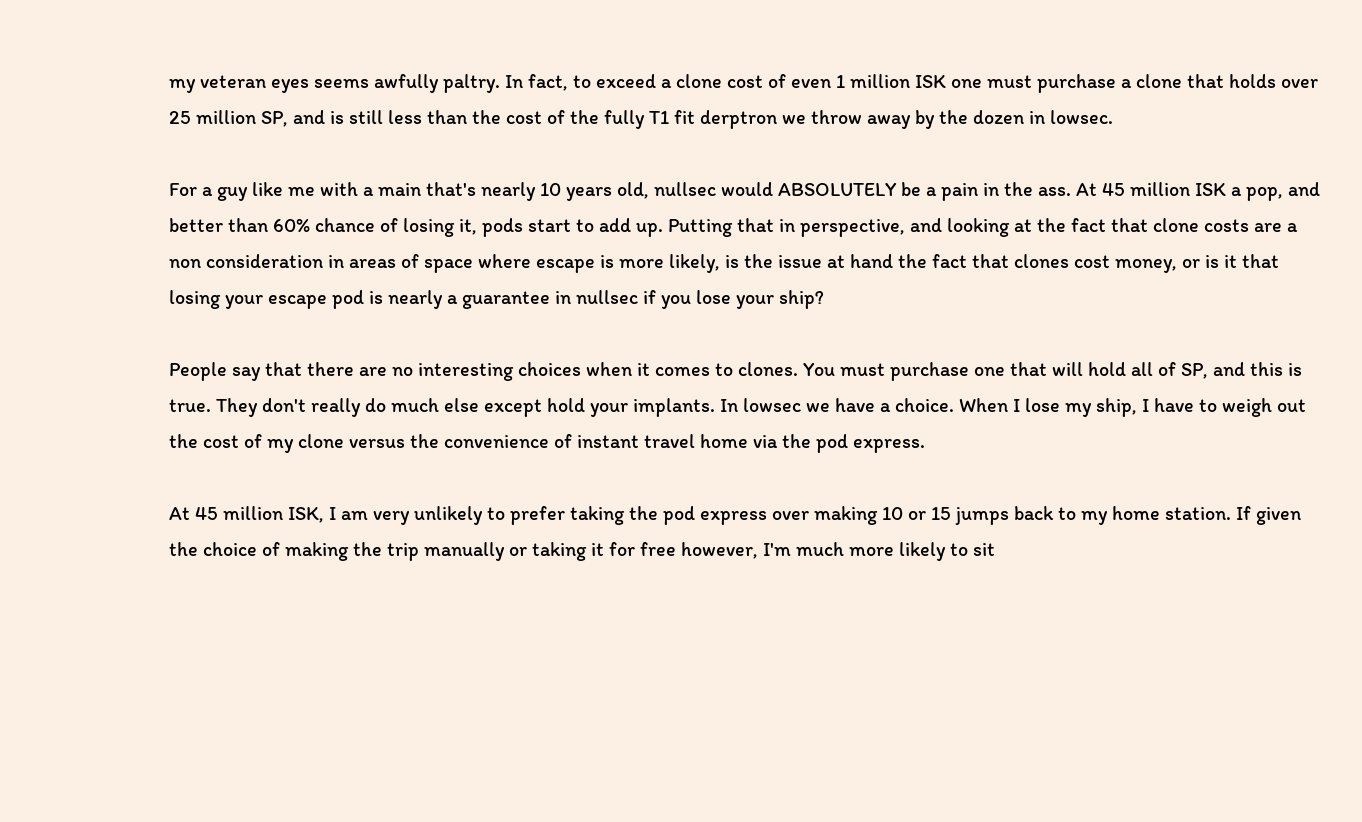my veteran eyes seems awfully paltry. In fact, to exceed a clone cost of even 1 million ISK one must purchase a clone that holds over 25 million SP, and is still less than the cost of the fully T1 fit derptron we throw away by the dozen in lowsec.

For a guy like me with a main that's nearly 10 years old, nullsec would ABSOLUTELY be a pain in the ass. At 45 million ISK a pop, and better than 60% chance of losing it, pods start to add up. Putting that in perspective, and looking at the fact that clone costs are a non consideration in areas of space where escape is more likely, is the issue at hand the fact that clones cost money, or is it that losing your escape pod is nearly a guarantee in nullsec if you lose your ship?

People say that there are no interesting choices when it comes to clones. You must purchase one that will hold all of SP, and this is true. They don't really do much else except hold your implants. In lowsec we have a choice. When I lose my ship, I have to weigh out the cost of my clone versus the convenience of instant travel home via the pod express.

At 45 million ISK, I am very unlikely to prefer taking the pod express over making 10 or 15 jumps back to my home station. If given the choice of making the trip manually or taking it for free however, I'm much more likely to sit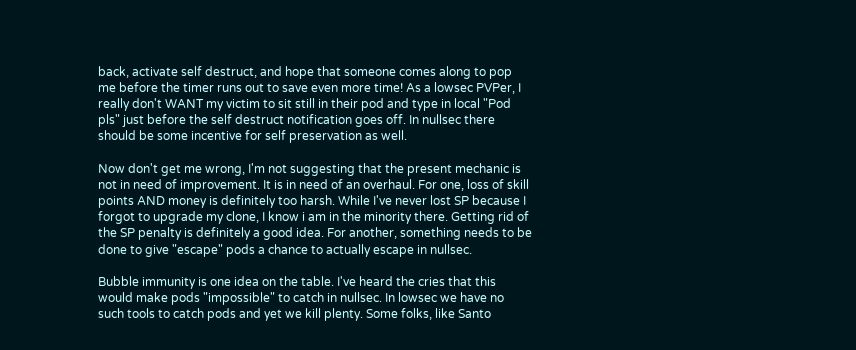back, activate self destruct, and hope that someone comes along to pop me before the timer runs out to save even more time! As a lowsec PVPer, I really don't WANT my victim to sit still in their pod and type in local "Pod pls" just before the self destruct notification goes off. In nullsec there should be some incentive for self preservation as well.

Now don't get me wrong, I'm not suggesting that the present mechanic is not in need of improvement. It is in need of an overhaul. For one, loss of skill points AND money is definitely too harsh. While I've never lost SP because I forgot to upgrade my clone, I know i am in the minority there. Getting rid of the SP penalty is definitely a good idea. For another, something needs to be done to give "escape" pods a chance to actually escape in nullsec.

Bubble immunity is one idea on the table. I've heard the cries that this would make pods "impossible" to catch in nullsec. In lowsec we have no such tools to catch pods and yet we kill plenty. Some folks, like Santo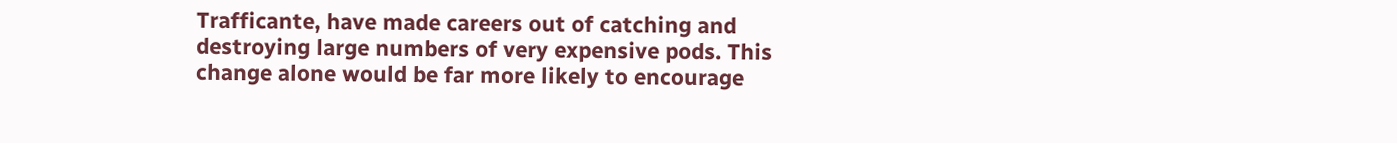Trafficante, have made careers out of catching and destroying large numbers of very expensive pods. This change alone would be far more likely to encourage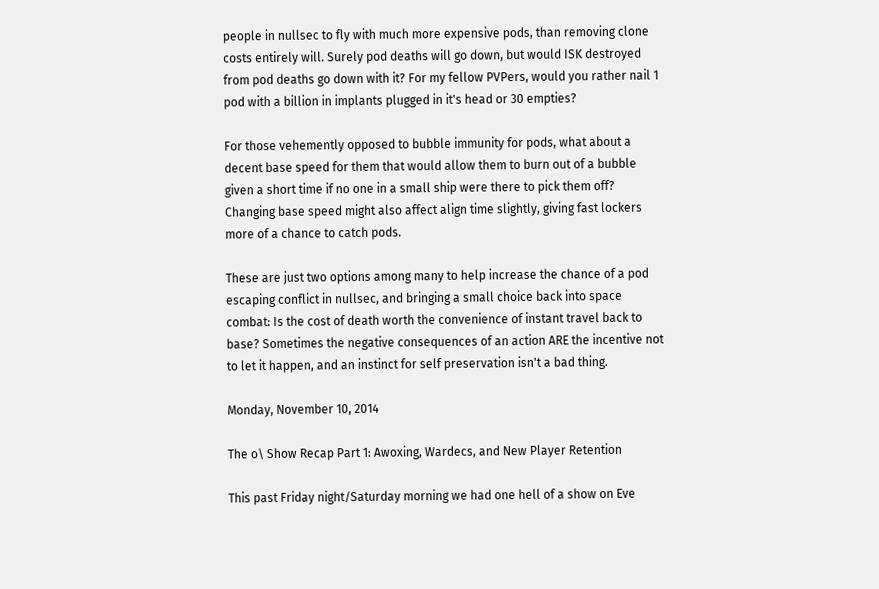people in nullsec to fly with much more expensive pods, than removing clone costs entirely will. Surely pod deaths will go down, but would ISK destroyed from pod deaths go down with it? For my fellow PVPers, would you rather nail 1 pod with a billion in implants plugged in it's head or 30 empties?

For those vehemently opposed to bubble immunity for pods, what about a decent base speed for them that would allow them to burn out of a bubble given a short time if no one in a small ship were there to pick them off? Changing base speed might also affect align time slightly, giving fast lockers more of a chance to catch pods.

These are just two options among many to help increase the chance of a pod escaping conflict in nullsec, and bringing a small choice back into space combat: Is the cost of death worth the convenience of instant travel back to base? Sometimes the negative consequences of an action ARE the incentive not to let it happen, and an instinct for self preservation isn't a bad thing.

Monday, November 10, 2014

The o\ Show Recap Part 1: Awoxing, Wardecs, and New Player Retention

This past Friday night/Saturday morning we had one hell of a show on Eve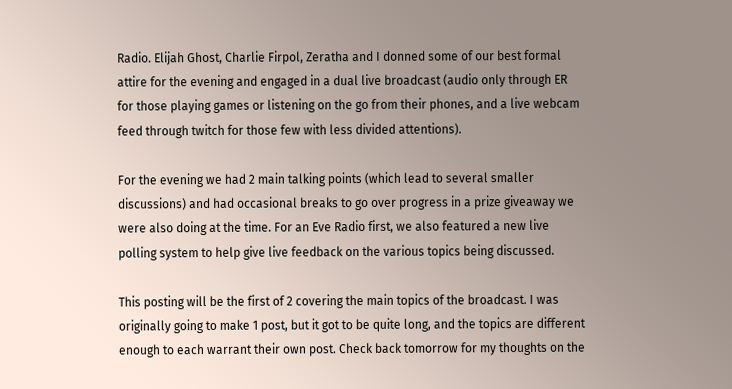Radio. Elijah Ghost, Charlie Firpol, Zeratha and I donned some of our best formal attire for the evening and engaged in a dual live broadcast (audio only through ER for those playing games or listening on the go from their phones, and a live webcam feed through twitch for those few with less divided attentions).

For the evening we had 2 main talking points (which lead to several smaller discussions) and had occasional breaks to go over progress in a prize giveaway we were also doing at the time. For an Eve Radio first, we also featured a new live polling system to help give live feedback on the various topics being discussed.

This posting will be the first of 2 covering the main topics of the broadcast. I was originally going to make 1 post, but it got to be quite long, and the topics are different enough to each warrant their own post. Check back tomorrow for my thoughts on the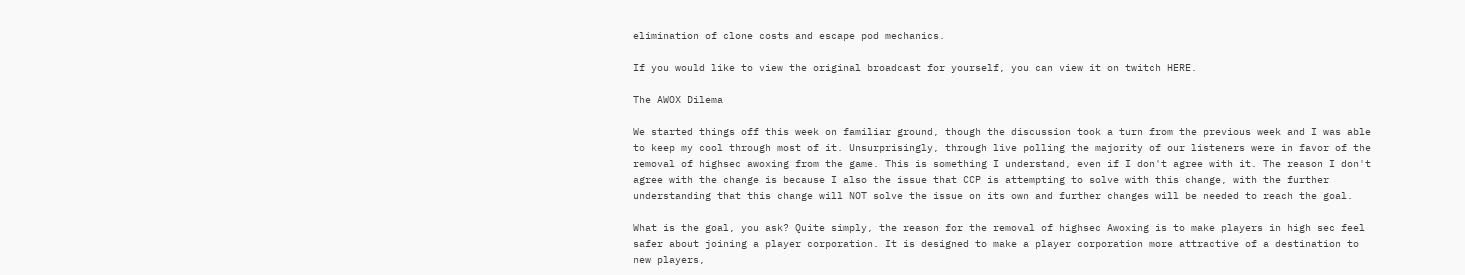elimination of clone costs and escape pod mechanics.

If you would like to view the original broadcast for yourself, you can view it on twitch HERE.

The AWOX Dilema

We started things off this week on familiar ground, though the discussion took a turn from the previous week and I was able to keep my cool through most of it. Unsurprisingly, through live polling the majority of our listeners were in favor of the removal of highsec awoxing from the game. This is something I understand, even if I don't agree with it. The reason I don't agree with the change is because I also the issue that CCP is attempting to solve with this change, with the further understanding that this change will NOT solve the issue on its own and further changes will be needed to reach the goal.

What is the goal, you ask? Quite simply, the reason for the removal of highsec Awoxing is to make players in high sec feel safer about joining a player corporation. It is designed to make a player corporation more attractive of a destination to new players,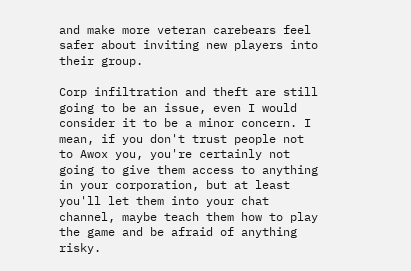and make more veteran carebears feel safer about inviting new players into their group.

Corp infiltration and theft are still going to be an issue, even I would consider it to be a minor concern. I mean, if you don't trust people not to Awox you, you're certainly not going to give them access to anything in your corporation, but at least you'll let them into your chat channel, maybe teach them how to play the game and be afraid of anything risky.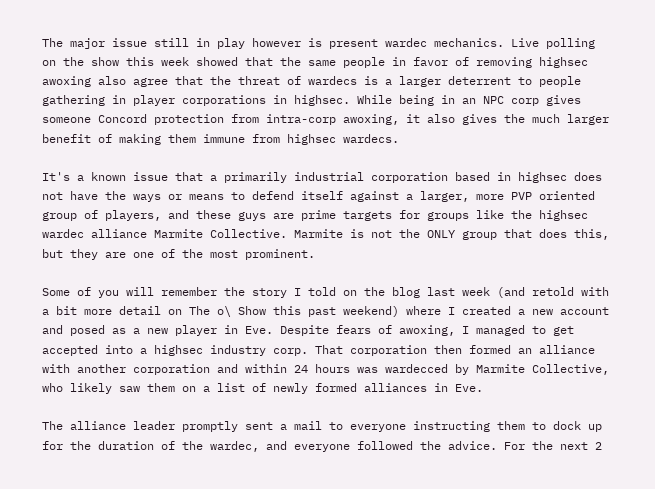The major issue still in play however is present wardec mechanics. Live polling on the show this week showed that the same people in favor of removing highsec awoxing also agree that the threat of wardecs is a larger deterrent to people gathering in player corporations in highsec. While being in an NPC corp gives someone Concord protection from intra-corp awoxing, it also gives the much larger benefit of making them immune from highsec wardecs.

It's a known issue that a primarily industrial corporation based in highsec does not have the ways or means to defend itself against a larger, more PVP oriented group of players, and these guys are prime targets for groups like the highsec wardec alliance Marmite Collective. Marmite is not the ONLY group that does this, but they are one of the most prominent.

Some of you will remember the story I told on the blog last week (and retold with a bit more detail on The o\ Show this past weekend) where I created a new account and posed as a new player in Eve. Despite fears of awoxing, I managed to get accepted into a highsec industry corp. That corporation then formed an alliance with another corporation and within 24 hours was wardecced by Marmite Collective, who likely saw them on a list of newly formed alliances in Eve.

The alliance leader promptly sent a mail to everyone instructing them to dock up for the duration of the wardec, and everyone followed the advice. For the next 2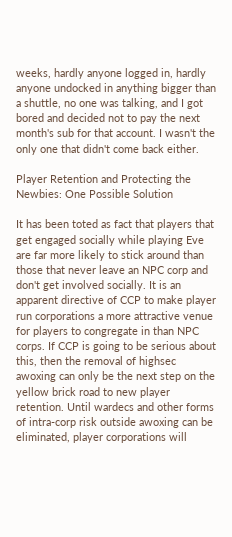weeks, hardly anyone logged in, hardly anyone undocked in anything bigger than a shuttle, no one was talking, and I got bored and decided not to pay the next month's sub for that account. I wasn't the only one that didn't come back either.

Player Retention and Protecting the Newbies: One Possible Solution

It has been toted as fact that players that get engaged socially while playing Eve are far more likely to stick around than those that never leave an NPC corp and don't get involved socially. It is an apparent directive of CCP to make player run corporations a more attractive venue for players to congregate in than NPC corps. If CCP is going to be serious about this, then the removal of highsec awoxing can only be the next step on the yellow brick road to new player retention. Until wardecs and other forms of intra-corp risk outside awoxing can be eliminated, player corporations will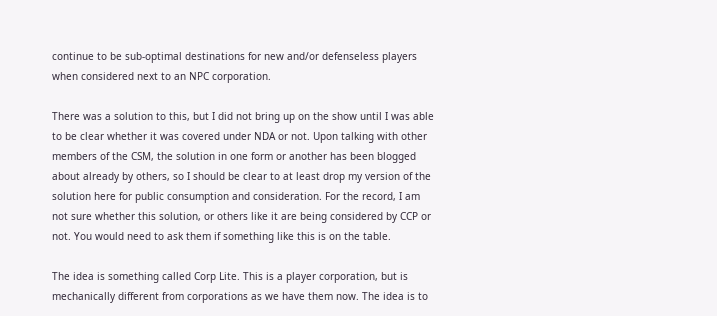continue to be sub-optimal destinations for new and/or defenseless players when considered next to an NPC corporation.

There was a solution to this, but I did not bring up on the show until I was able to be clear whether it was covered under NDA or not. Upon talking with other members of the CSM, the solution in one form or another has been blogged about already by others, so I should be clear to at least drop my version of the solution here for public consumption and consideration. For the record, I am not sure whether this solution, or others like it are being considered by CCP or not. You would need to ask them if something like this is on the table.

The idea is something called Corp Lite. This is a player corporation, but is mechanically different from corporations as we have them now. The idea is to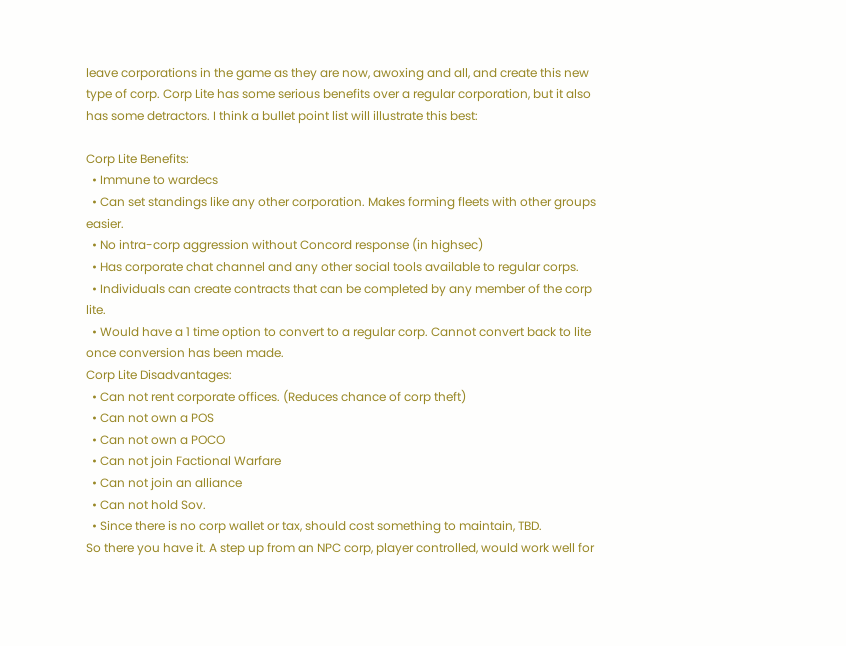leave corporations in the game as they are now, awoxing and all, and create this new type of corp. Corp Lite has some serious benefits over a regular corporation, but it also has some detractors. I think a bullet point list will illustrate this best:

Corp Lite Benefits:
  • Immune to wardecs
  • Can set standings like any other corporation. Makes forming fleets with other groups easier.
  • No intra-corp aggression without Concord response (in highsec)
  • Has corporate chat channel and any other social tools available to regular corps.
  • Individuals can create contracts that can be completed by any member of the corp lite.
  • Would have a 1 time option to convert to a regular corp. Cannot convert back to lite once conversion has been made.
Corp Lite Disadvantages:
  • Can not rent corporate offices. (Reduces chance of corp theft)
  • Can not own a POS
  • Can not own a POCO
  • Can not join Factional Warfare
  • Can not join an alliance
  • Can not hold Sov.
  • Since there is no corp wallet or tax, should cost something to maintain, TBD.
So there you have it. A step up from an NPC corp, player controlled, would work well for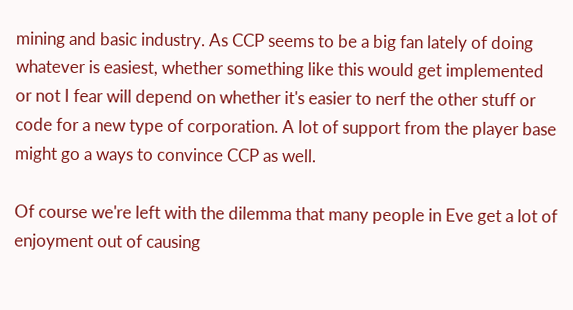mining and basic industry. As CCP seems to be a big fan lately of doing whatever is easiest, whether something like this would get implemented or not I fear will depend on whether it's easier to nerf the other stuff or code for a new type of corporation. A lot of support from the player base might go a ways to convince CCP as well.

Of course we're left with the dilemma that many people in Eve get a lot of enjoyment out of causing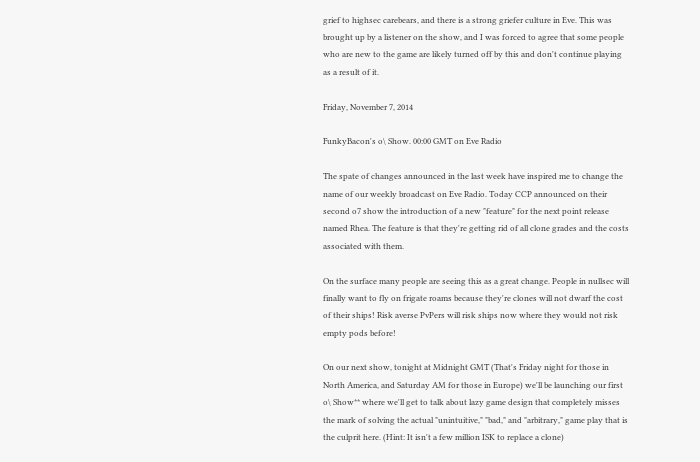grief to highsec carebears, and there is a strong griefer culture in Eve. This was brought up by a listener on the show, and I was forced to agree that some people who are new to the game are likely turned off by this and don't continue playing as a result of it.

Friday, November 7, 2014

FunkyBacon's o\ Show. 00:00 GMT on Eve Radio

The spate of changes announced in the last week have inspired me to change the name of our weekly broadcast on Eve Radio. Today CCP announced on their second o7 show the introduction of a new "feature" for the next point release named Rhea. The feature is that they're getting rid of all clone grades and the costs associated with them.

On the surface many people are seeing this as a great change. People in nullsec will finally want to fly on frigate roams because they're clones will not dwarf the cost of their ships! Risk averse PvPers will risk ships now where they would not risk empty pods before!

On our next show, tonight at Midnight GMT (That's Friday night for those in North America, and Saturday AM for those in Europe) we'll be launching our first o\ Show** where we'll get to talk about lazy game design that completely misses the mark of solving the actual "unintuitive," "bad," and "arbitrary," game play that is the culprit here. (Hint: It isn't a few million ISK to replace a clone)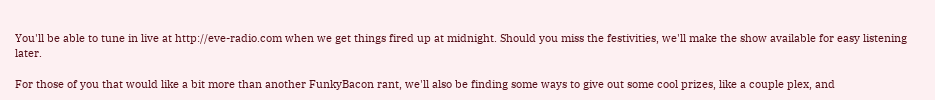You'll be able to tune in live at http://eve-radio.com when we get things fired up at midnight. Should you miss the festivities, we'll make the show available for easy listening later.

For those of you that would like a bit more than another FunkyBacon rant, we'll also be finding some ways to give out some cool prizes, like a couple plex, and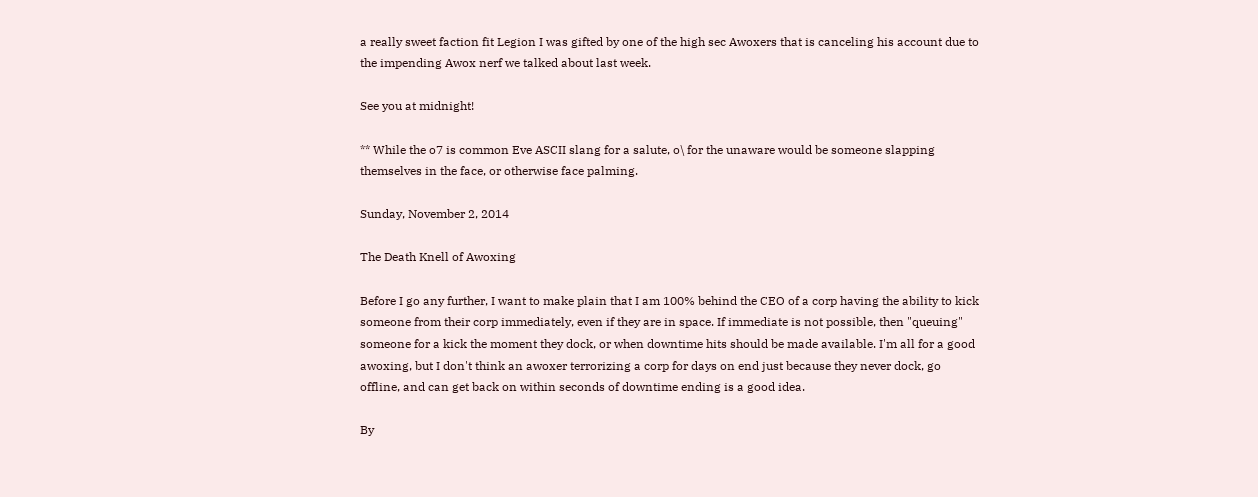a really sweet faction fit Legion I was gifted by one of the high sec Awoxers that is canceling his account due to the impending Awox nerf we talked about last week.

See you at midnight!

** While the o7 is common Eve ASCII slang for a salute, o\ for the unaware would be someone slapping themselves in the face, or otherwise face palming.

Sunday, November 2, 2014

The Death Knell of Awoxing

Before I go any further, I want to make plain that I am 100% behind the CEO of a corp having the ability to kick someone from their corp immediately, even if they are in space. If immediate is not possible, then "queuing" someone for a kick the moment they dock, or when downtime hits should be made available. I'm all for a good awoxing, but I don't think an awoxer terrorizing a corp for days on end just because they never dock, go offline, and can get back on within seconds of downtime ending is a good idea.

By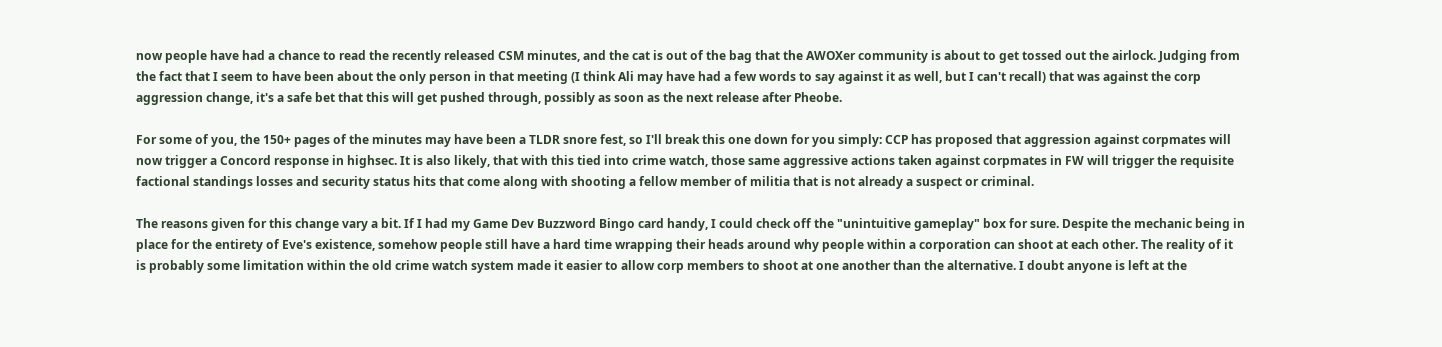now people have had a chance to read the recently released CSM minutes, and the cat is out of the bag that the AWOXer community is about to get tossed out the airlock. Judging from the fact that I seem to have been about the only person in that meeting (I think Ali may have had a few words to say against it as well, but I can't recall) that was against the corp aggression change, it's a safe bet that this will get pushed through, possibly as soon as the next release after Pheobe.

For some of you, the 150+ pages of the minutes may have been a TLDR snore fest, so I'll break this one down for you simply: CCP has proposed that aggression against corpmates will now trigger a Concord response in highsec. It is also likely, that with this tied into crime watch, those same aggressive actions taken against corpmates in FW will trigger the requisite factional standings losses and security status hits that come along with shooting a fellow member of militia that is not already a suspect or criminal.

The reasons given for this change vary a bit. If I had my Game Dev Buzzword Bingo card handy, I could check off the "unintuitive gameplay" box for sure. Despite the mechanic being in place for the entirety of Eve's existence, somehow people still have a hard time wrapping their heads around why people within a corporation can shoot at each other. The reality of it is probably some limitation within the old crime watch system made it easier to allow corp members to shoot at one another than the alternative. I doubt anyone is left at the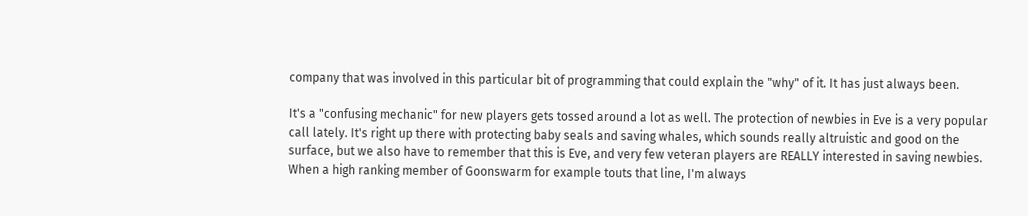company that was involved in this particular bit of programming that could explain the "why" of it. It has just always been.

It's a "confusing mechanic" for new players gets tossed around a lot as well. The protection of newbies in Eve is a very popular call lately. It's right up there with protecting baby seals and saving whales, which sounds really altruistic and good on the surface, but we also have to remember that this is Eve, and very few veteran players are REALLY interested in saving newbies. When a high ranking member of Goonswarm for example touts that line, I'm always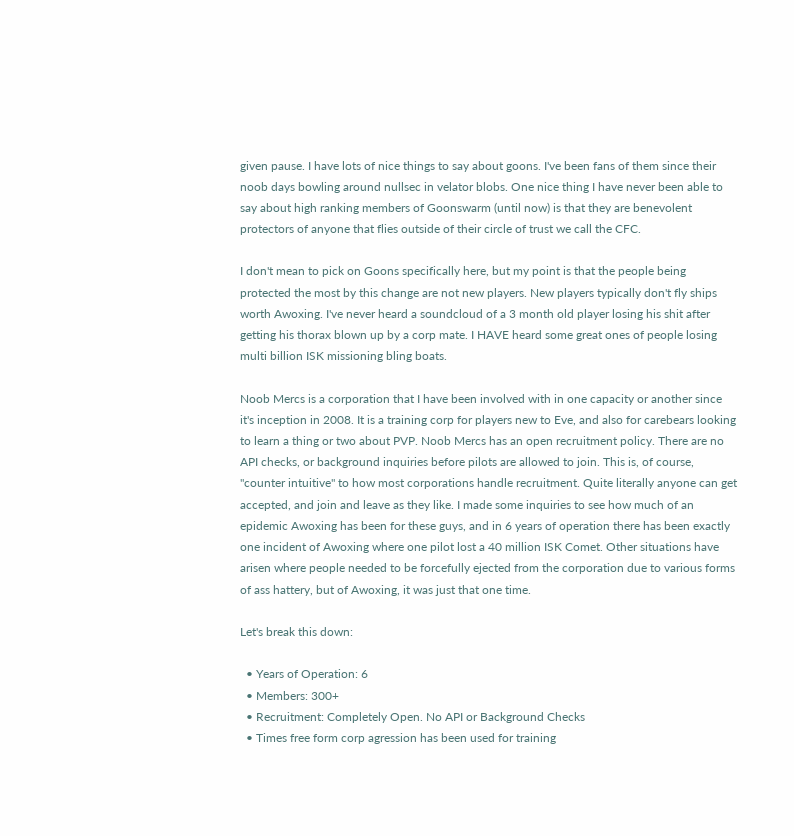given pause. I have lots of nice things to say about goons. I've been fans of them since their noob days bowling around nullsec in velator blobs. One nice thing I have never been able to say about high ranking members of Goonswarm (until now) is that they are benevolent protectors of anyone that flies outside of their circle of trust we call the CFC.

I don't mean to pick on Goons specifically here, but my point is that the people being protected the most by this change are not new players. New players typically don't fly ships worth Awoxing. I've never heard a soundcloud of a 3 month old player losing his shit after getting his thorax blown up by a corp mate. I HAVE heard some great ones of people losing multi billion ISK missioning bling boats.

Noob Mercs is a corporation that I have been involved with in one capacity or another since it's inception in 2008. It is a training corp for players new to Eve, and also for carebears looking to learn a thing or two about PVP. Noob Mercs has an open recruitment policy. There are no API checks, or background inquiries before pilots are allowed to join. This is, of course, "counter intuitive" to how most corporations handle recruitment. Quite literally anyone can get accepted, and join and leave as they like. I made some inquiries to see how much of an epidemic Awoxing has been for these guys, and in 6 years of operation there has been exactly one incident of Awoxing where one pilot lost a 40 million ISK Comet. Other situations have arisen where people needed to be forcefully ejected from the corporation due to various forms of ass hattery, but of Awoxing, it was just that one time.

Let's break this down:

  • Years of Operation: 6
  • Members: 300+
  • Recruitment: Completely Open. No API or Background Checks
  • Times free form corp agression has been used for training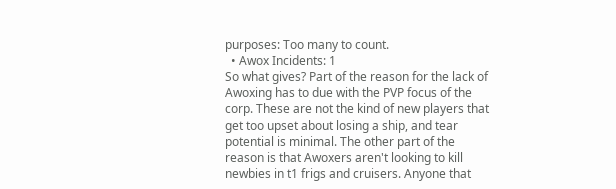purposes: Too many to count.
  • Awox Incidents: 1
So what gives? Part of the reason for the lack of Awoxing has to due with the PVP focus of the corp. These are not the kind of new players that get too upset about losing a ship, and tear potential is minimal. The other part of the reason is that Awoxers aren't looking to kill newbies in t1 frigs and cruisers. Anyone that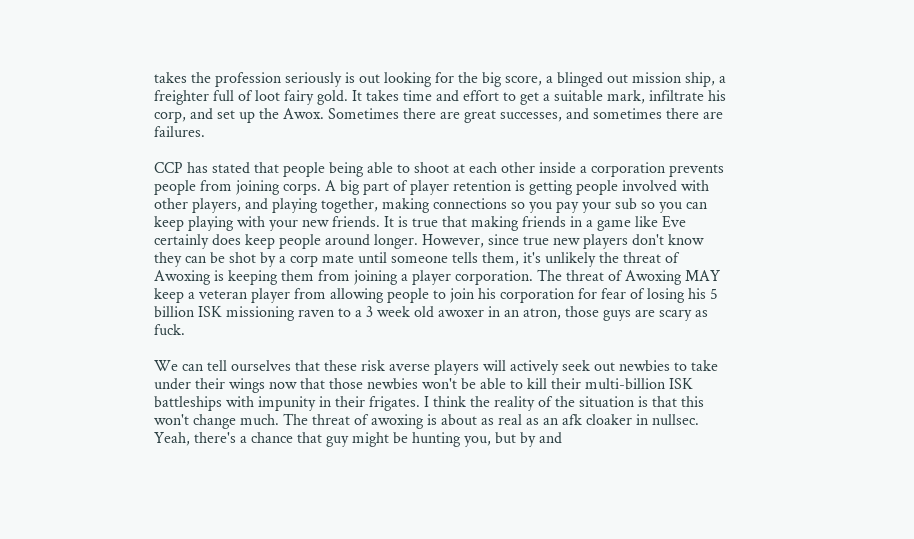takes the profession seriously is out looking for the big score, a blinged out mission ship, a freighter full of loot fairy gold. It takes time and effort to get a suitable mark, infiltrate his corp, and set up the Awox. Sometimes there are great successes, and sometimes there are failures.

CCP has stated that people being able to shoot at each other inside a corporation prevents people from joining corps. A big part of player retention is getting people involved with other players, and playing together, making connections so you pay your sub so you can keep playing with your new friends. It is true that making friends in a game like Eve certainly does keep people around longer. However, since true new players don't know they can be shot by a corp mate until someone tells them, it's unlikely the threat of Awoxing is keeping them from joining a player corporation. The threat of Awoxing MAY keep a veteran player from allowing people to join his corporation for fear of losing his 5 billion ISK missioning raven to a 3 week old awoxer in an atron, those guys are scary as fuck.

We can tell ourselves that these risk averse players will actively seek out newbies to take under their wings now that those newbies won't be able to kill their multi-billion ISK battleships with impunity in their frigates. I think the reality of the situation is that this won't change much. The threat of awoxing is about as real as an afk cloaker in nullsec. Yeah, there's a chance that guy might be hunting you, but by and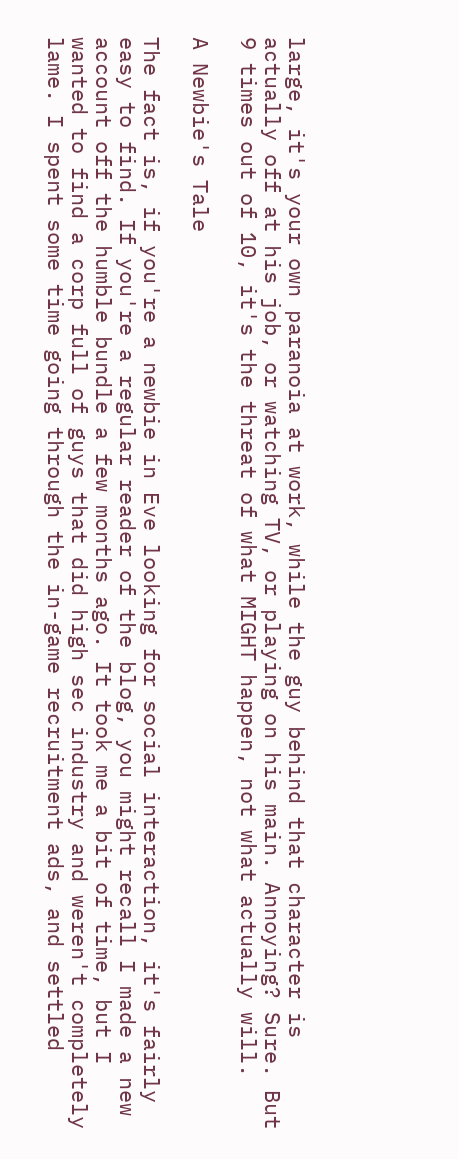large, it's your own paranoia at work, while the guy behind that character is actually off at his job, or watching TV, or playing on his main. Annoying? Sure. But 9 times out of 10, it's the threat of what MIGHT happen, not what actually will.

A Newbie's Tale

The fact is, if you're a newbie in Eve looking for social interaction, it's fairly easy to find. If you're a regular reader of the blog, you might recall I made a new account off the humble bundle a few months ago. It took me a bit of time, but I wanted to find a corp full of guys that did high sec industry and weren't completely lame. I spent some time going through the in-game recruitment ads, and settled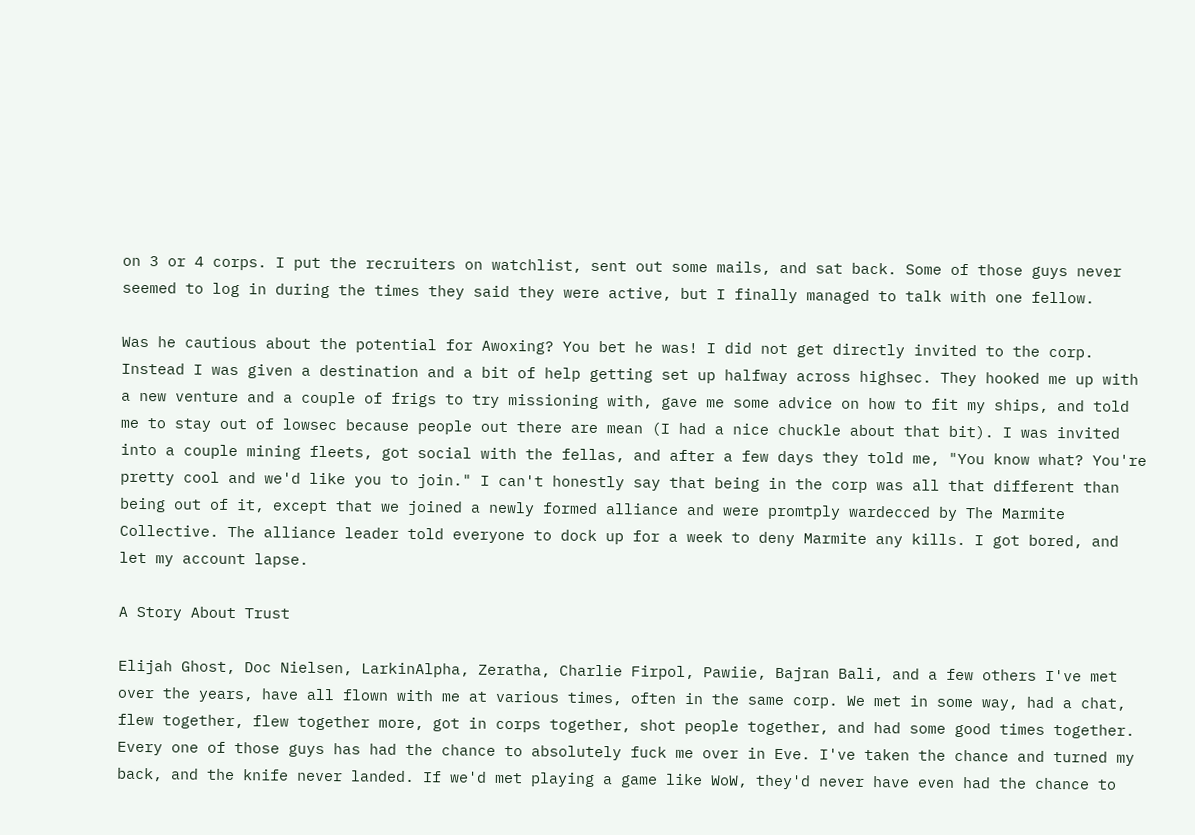on 3 or 4 corps. I put the recruiters on watchlist, sent out some mails, and sat back. Some of those guys never seemed to log in during the times they said they were active, but I finally managed to talk with one fellow.

Was he cautious about the potential for Awoxing? You bet he was! I did not get directly invited to the corp. Instead I was given a destination and a bit of help getting set up halfway across highsec. They hooked me up with a new venture and a couple of frigs to try missioning with, gave me some advice on how to fit my ships, and told me to stay out of lowsec because people out there are mean (I had a nice chuckle about that bit). I was invited into a couple mining fleets, got social with the fellas, and after a few days they told me, "You know what? You're pretty cool and we'd like you to join." I can't honestly say that being in the corp was all that different than being out of it, except that we joined a newly formed alliance and were promtply wardecced by The Marmite Collective. The alliance leader told everyone to dock up for a week to deny Marmite any kills. I got bored, and let my account lapse.

A Story About Trust

Elijah Ghost, Doc Nielsen, LarkinAlpha, Zeratha, Charlie Firpol, Pawiie, Bajran Bali, and a few others I've met over the years, have all flown with me at various times, often in the same corp. We met in some way, had a chat, flew together, flew together more, got in corps together, shot people together, and had some good times together. Every one of those guys has had the chance to absolutely fuck me over in Eve. I've taken the chance and turned my back, and the knife never landed. If we'd met playing a game like WoW, they'd never have even had the chance to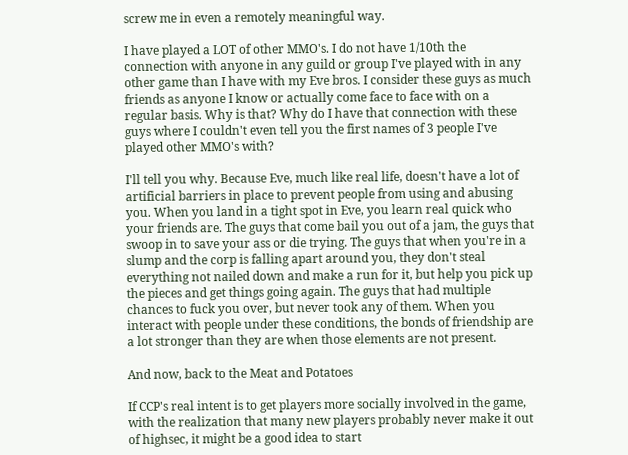screw me in even a remotely meaningful way.

I have played a LOT of other MMO's. I do not have 1/10th the connection with anyone in any guild or group I've played with in any other game than I have with my Eve bros. I consider these guys as much friends as anyone I know or actually come face to face with on a regular basis. Why is that? Why do I have that connection with these guys where I couldn't even tell you the first names of 3 people I've played other MMO's with?

I'll tell you why. Because Eve, much like real life, doesn't have a lot of artificial barriers in place to prevent people from using and abusing you. When you land in a tight spot in Eve, you learn real quick who your friends are. The guys that come bail you out of a jam, the guys that swoop in to save your ass or die trying. The guys that when you're in a slump and the corp is falling apart around you, they don't steal everything not nailed down and make a run for it, but help you pick up the pieces and get things going again. The guys that had multiple chances to fuck you over, but never took any of them. When you interact with people under these conditions, the bonds of friendship are a lot stronger than they are when those elements are not present.

And now, back to the Meat and Potatoes

If CCP's real intent is to get players more socially involved in the game, with the realization that many new players probably never make it out of highsec, it might be a good idea to start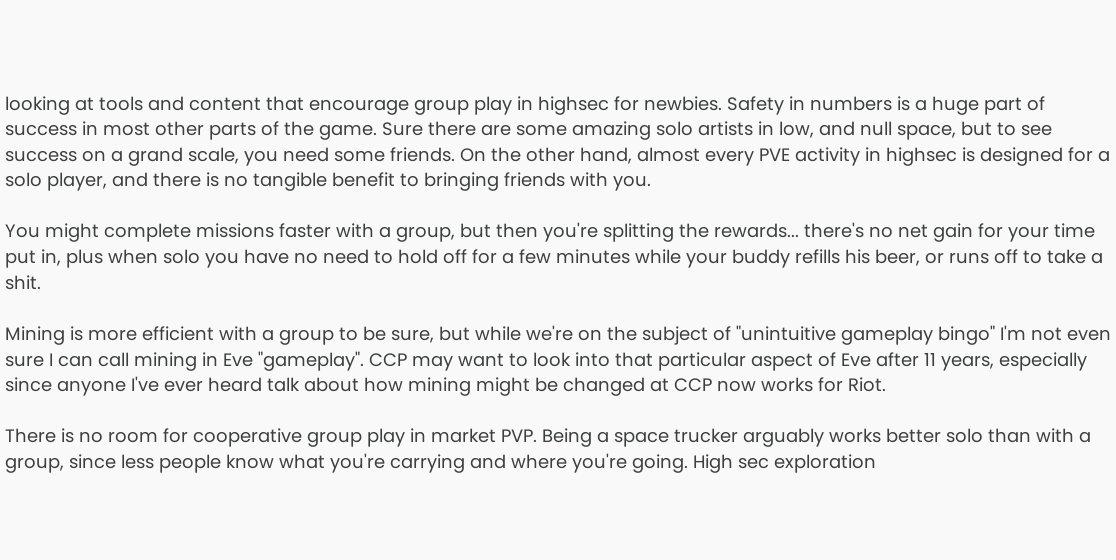looking at tools and content that encourage group play in highsec for newbies. Safety in numbers is a huge part of success in most other parts of the game. Sure there are some amazing solo artists in low, and null space, but to see success on a grand scale, you need some friends. On the other hand, almost every PVE activity in highsec is designed for a solo player, and there is no tangible benefit to bringing friends with you.

You might complete missions faster with a group, but then you're splitting the rewards... there's no net gain for your time put in, plus when solo you have no need to hold off for a few minutes while your buddy refills his beer, or runs off to take a shit.

Mining is more efficient with a group to be sure, but while we're on the subject of "unintuitive gameplay bingo" I'm not even sure I can call mining in Eve "gameplay". CCP may want to look into that particular aspect of Eve after 11 years, especially since anyone I've ever heard talk about how mining might be changed at CCP now works for Riot.

There is no room for cooperative group play in market PVP. Being a space trucker arguably works better solo than with a group, since less people know what you're carrying and where you're going. High sec exploration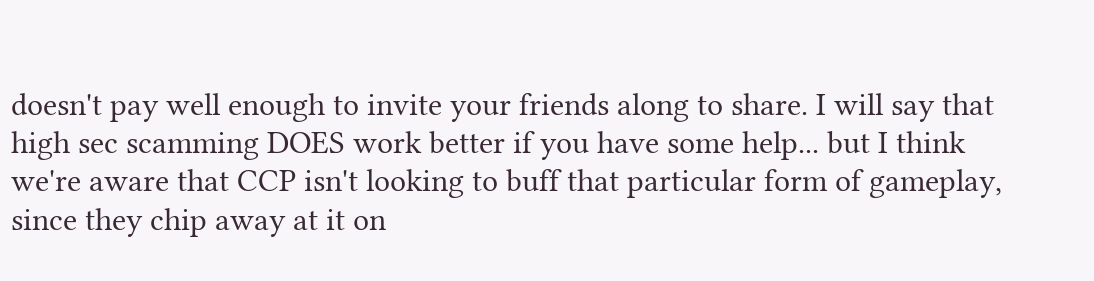doesn't pay well enough to invite your friends along to share. I will say that high sec scamming DOES work better if you have some help... but I think we're aware that CCP isn't looking to buff that particular form of gameplay, since they chip away at it on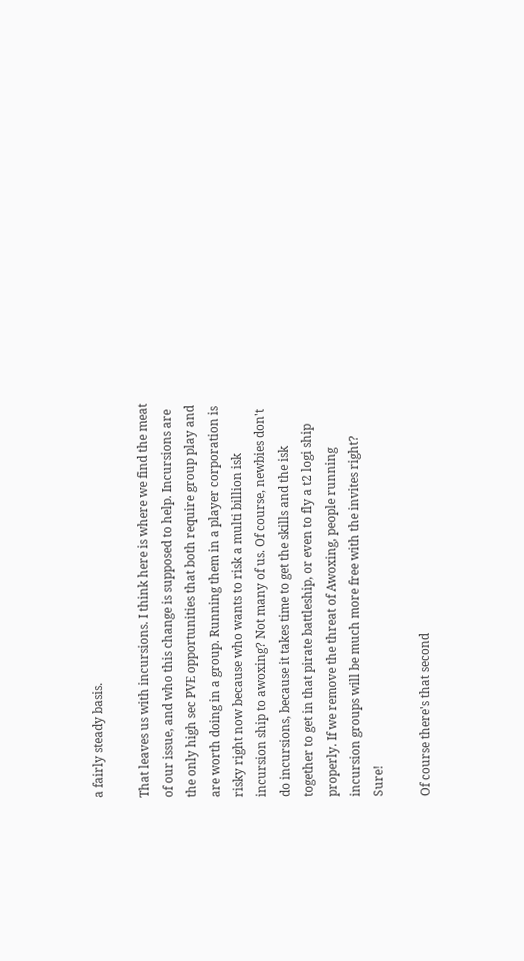a fairly steady basis.

That leaves us with incursions. I think here is where we find the meat of our issue, and who this change is supposed to help. Incursions are the only high sec PVE opportunities that both require group play and are worth doing in a group. Running them in a player corporation is risky right now because who wants to risk a multi billion isk incursion ship to awoxing? Not many of us. Of course, newbies don't do incursions, because it takes time to get the skills and the isk together to get in that pirate battleship, or even to fly a t2 logi ship properly. If we remove the threat of Awoxing, people running incursion groups will be much more free with the invites right? Sure!

Of course there's that second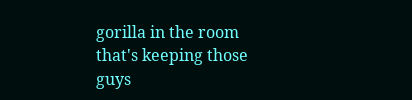gorilla in the room that's keeping those guys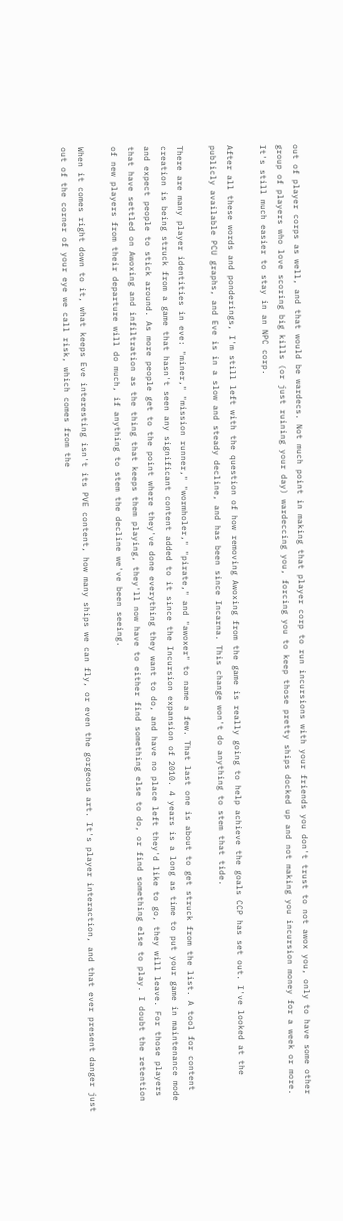out of player corps as well, and that would be wardecs. Not much point in making that player corp to run incursions with your friends you don't trust to not awox you, only to have some other group of players who love scoring big kills (or just ruining your day) wardeccing you, forcing you to keep those pretty ships docked up and not making you incursion money for a week or more. It's still much easier to stay in an NPC corp.

After all these words and ponderings, I'm still left with the question of how removing Awoxing from the game is really going to help achieve the goals CCP has set out. I've looked at the publicly available PCU graphs, and Eve is in a slow and steady decline, and has been since Incarna. This change won't do anything to stem that tide.

There are many player identities in eve: "miner," "mission runner," "wormholer," "pirate," and "awoxer" to name a few. That last one is about to get struck from the list. A tool for content creation is being struck from a game that hasn't seen any significant content added to it since the Incursion expansion of 2010. 4 years is a long as time to put your game in maintenance mode and expect people to stick around. As more people get to the point where they've done everything they want to do, and have no place left they'd like to go, they will leave. For those players that have settled on Awoxing and infiltration as the thing that keeps them playing, they'll now have to either find something else to do, or find something else to play. I doubt the retention of new players from their departure will do much, if anything to stem the decline we've been seeing.

When it comes right down to it, what keeps Eve interesting isn't its PVE content, how many ships we can fly, or even the gorgeous art. It's player interaction, and that ever present danger just out of the corner of your eye we call risk, which comes from the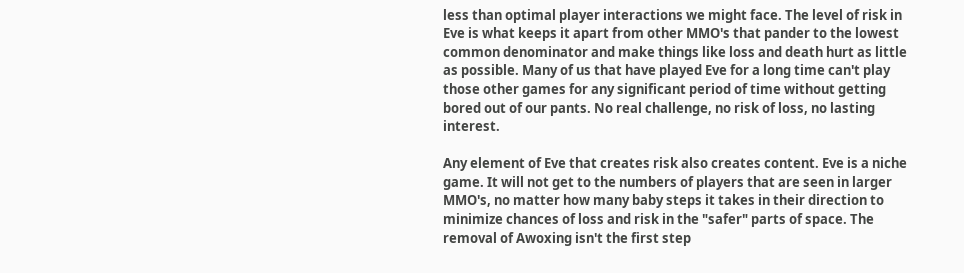less than optimal player interactions we might face. The level of risk in Eve is what keeps it apart from other MMO's that pander to the lowest common denominator and make things like loss and death hurt as little as possible. Many of us that have played Eve for a long time can't play those other games for any significant period of time without getting bored out of our pants. No real challenge, no risk of loss, no lasting interest.

Any element of Eve that creates risk also creates content. Eve is a niche game. It will not get to the numbers of players that are seen in larger MMO's, no matter how many baby steps it takes in their direction to minimize chances of loss and risk in the "safer" parts of space. The removal of Awoxing isn't the first step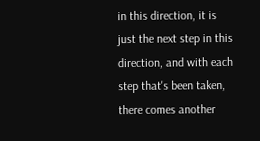in this direction, it is just the next step in this direction, and with each step that's been taken, there comes another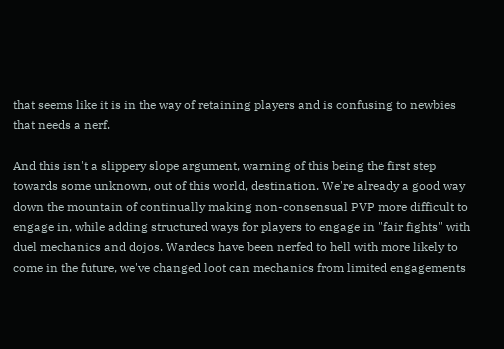that seems like it is in the way of retaining players and is confusing to newbies that needs a nerf.

And this isn't a slippery slope argument, warning of this being the first step towards some unknown, out of this world, destination. We're already a good way down the mountain of continually making non-consensual PVP more difficult to engage in, while adding structured ways for players to engage in "fair fights" with duel mechanics and dojos. Wardecs have been nerfed to hell with more likely to come in the future, we've changed loot can mechanics from limited engagements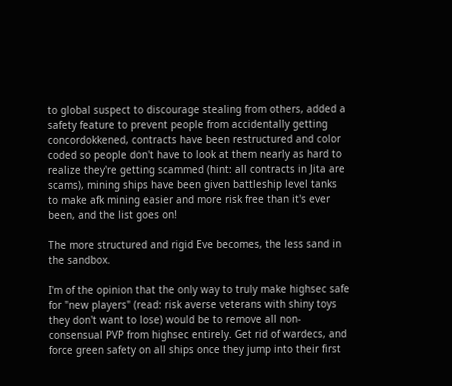to global suspect to discourage stealing from others, added a safety feature to prevent people from accidentally getting concordokkened, contracts have been restructured and color coded so people don't have to look at them nearly as hard to realize they're getting scammed (hint: all contracts in Jita are scams), mining ships have been given battleship level tanks to make afk mining easier and more risk free than it's ever been, and the list goes on!

The more structured and rigid Eve becomes, the less sand in the sandbox.

I'm of the opinion that the only way to truly make highsec safe for "new players" (read: risk averse veterans with shiny toys they don't want to lose) would be to remove all non-consensual PVP from highsec entirely. Get rid of wardecs, and force green safety on all ships once they jump into their first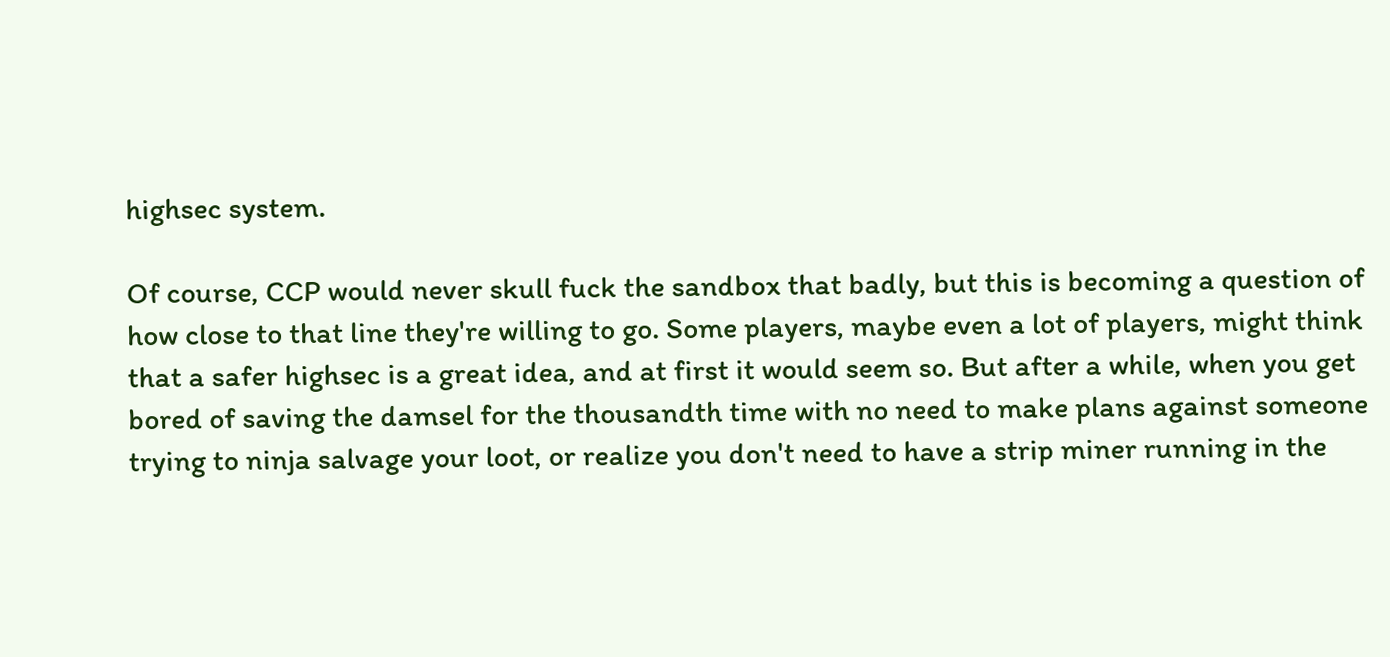highsec system.

Of course, CCP would never skull fuck the sandbox that badly, but this is becoming a question of how close to that line they're willing to go. Some players, maybe even a lot of players, might think that a safer highsec is a great idea, and at first it would seem so. But after a while, when you get bored of saving the damsel for the thousandth time with no need to make plans against someone trying to ninja salvage your loot, or realize you don't need to have a strip miner running in the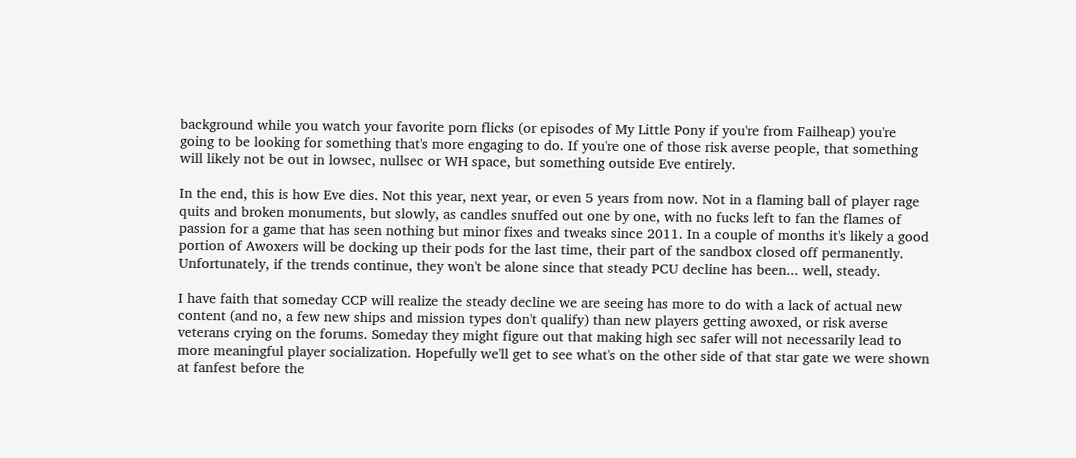background while you watch your favorite porn flicks (or episodes of My Little Pony if you're from Failheap) you're going to be looking for something that's more engaging to do. If you're one of those risk averse people, that something will likely not be out in lowsec, nullsec or WH space, but something outside Eve entirely.

In the end, this is how Eve dies. Not this year, next year, or even 5 years from now. Not in a flaming ball of player rage quits and broken monuments, but slowly, as candles snuffed out one by one, with no fucks left to fan the flames of passion for a game that has seen nothing but minor fixes and tweaks since 2011. In a couple of months it's likely a good portion of Awoxers will be docking up their pods for the last time, their part of the sandbox closed off permanently. Unfortunately, if the trends continue, they won't be alone since that steady PCU decline has been... well, steady.

I have faith that someday CCP will realize the steady decline we are seeing has more to do with a lack of actual new content (and no, a few new ships and mission types don't qualify) than new players getting awoxed, or risk averse veterans crying on the forums. Someday they might figure out that making high sec safer will not necessarily lead to more meaningful player socialization. Hopefully we'll get to see what's on the other side of that star gate we were shown at fanfest before the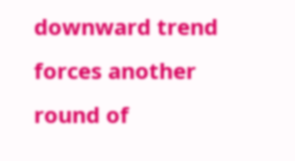downward trend forces another round of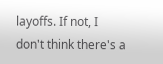layoffs. If not, I don't think there's a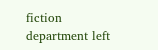fiction department left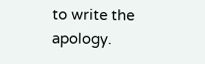to write the apology.